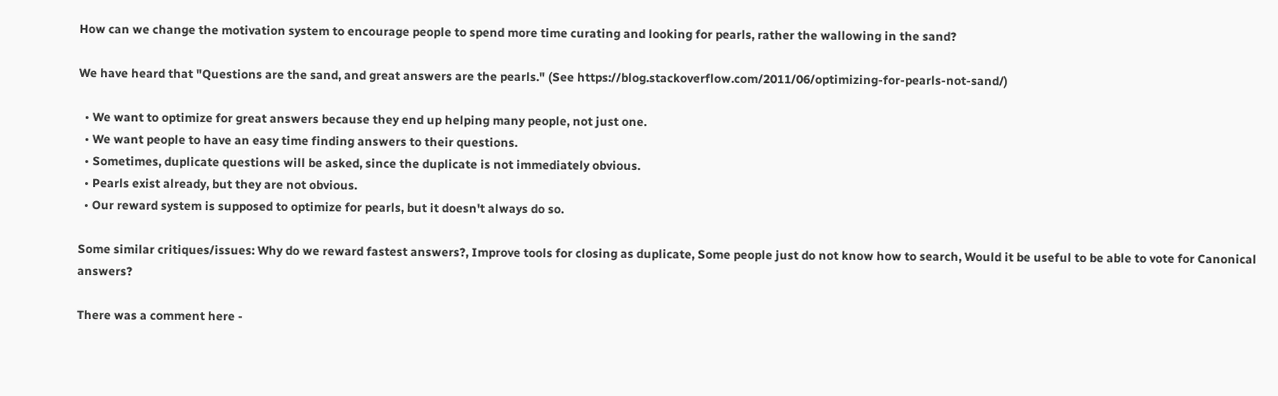How can we change the motivation system to encourage people to spend more time curating and looking for pearls, rather the wallowing in the sand?

We have heard that "Questions are the sand, and great answers are the pearls." (See https://blog.stackoverflow.com/2011/06/optimizing-for-pearls-not-sand/)

  • We want to optimize for great answers because they end up helping many people, not just one.
  • We want people to have an easy time finding answers to their questions.
  • Sometimes, duplicate questions will be asked, since the duplicate is not immediately obvious.
  • Pearls exist already, but they are not obvious.
  • Our reward system is supposed to optimize for pearls, but it doesn't always do so.

Some similar critiques/issues: Why do we reward fastest answers?, Improve tools for closing as duplicate, Some people just do not know how to search, Would it be useful to be able to vote for Canonical answers?

There was a comment here -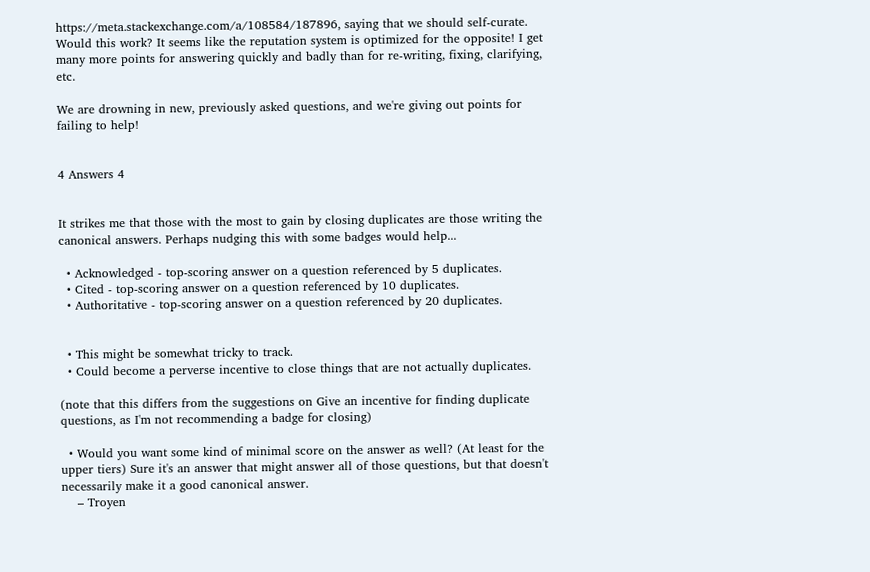https://meta.stackexchange.com/a/108584/187896, saying that we should self-curate. Would this work? It seems like the reputation system is optimized for the opposite! I get many more points for answering quickly and badly than for re-writing, fixing, clarifying, etc.

We are drowning in new, previously asked questions, and we're giving out points for failing to help!


4 Answers 4


It strikes me that those with the most to gain by closing duplicates are those writing the canonical answers. Perhaps nudging this with some badges would help...

  • Acknowledged - top-scoring answer on a question referenced by 5 duplicates.
  • Cited - top-scoring answer on a question referenced by 10 duplicates.
  • Authoritative - top-scoring answer on a question referenced by 20 duplicates.


  • This might be somewhat tricky to track.
  • Could become a perverse incentive to close things that are not actually duplicates.

(note that this differs from the suggestions on Give an incentive for finding duplicate questions, as I'm not recommending a badge for closing)

  • Would you want some kind of minimal score on the answer as well? (At least for the upper tiers) Sure it's an answer that might answer all of those questions, but that doesn't necessarily make it a good canonical answer.
    – Troyen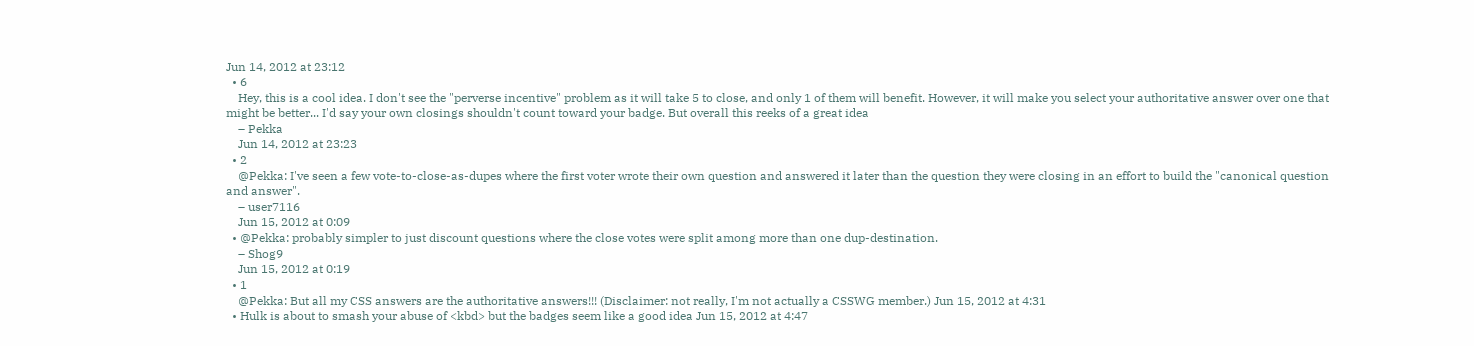Jun 14, 2012 at 23:12
  • 6
    Hey, this is a cool idea. I don't see the "perverse incentive" problem as it will take 5 to close, and only 1 of them will benefit. However, it will make you select your authoritative answer over one that might be better... I'd say your own closings shouldn't count toward your badge. But overall this reeks of a great idea
    – Pekka
    Jun 14, 2012 at 23:23
  • 2
    @Pekka: I've seen a few vote-to-close-as-dupes where the first voter wrote their own question and answered it later than the question they were closing in an effort to build the "canonical question and answer".
    – user7116
    Jun 15, 2012 at 0:09
  • @Pekka: probably simpler to just discount questions where the close votes were split among more than one dup-destination.
    – Shog9
    Jun 15, 2012 at 0:19
  • 1
    @Pekka: But all my CSS answers are the authoritative answers!!! (Disclaimer: not really, I'm not actually a CSSWG member.) Jun 15, 2012 at 4:31
  • Hulk is about to smash your abuse of <kbd> but the badges seem like a good idea Jun 15, 2012 at 4:47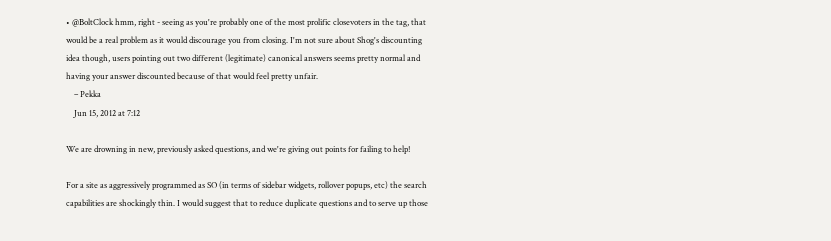• @BoltClock hmm, right - seeing as you're probably one of the most prolific closevoters in the tag, that would be a real problem as it would discourage you from closing. I'm not sure about Shog's discounting idea though, users pointing out two different (legitimate) canonical answers seems pretty normal and having your answer discounted because of that would feel pretty unfair.
    – Pekka
    Jun 15, 2012 at 7:12

We are drowning in new, previously asked questions, and we're giving out points for failing to help!

For a site as aggressively programmed as SO (in terms of sidebar widgets, rollover popups, etc) the search capabilities are shockingly thin. I would suggest that to reduce duplicate questions and to serve up those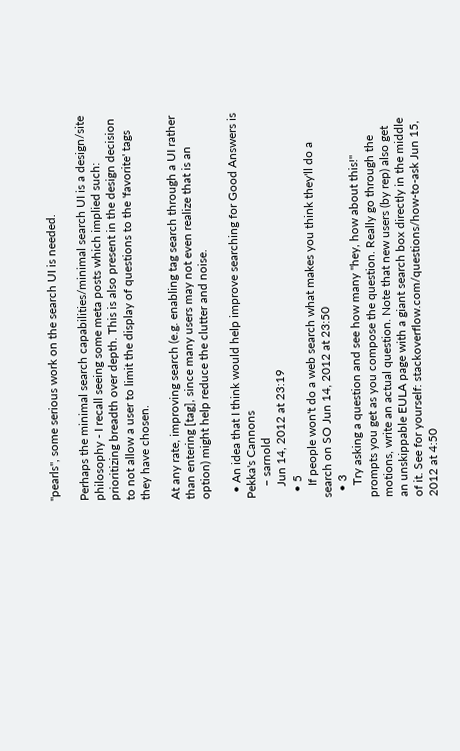"pearls", some serious work on the search UI is needed.

Perhaps the minimal search capabilities/minimal search UI is a design/site philosophy - I recall seeing some meta posts which implied such: prioritizing breadth over depth. This is also present in the design decision to not allow a user to limit the display of questions to the 'favorite' tags they have chosen.

At any rate, improving search (e.g. enabling tag search through a UI rather than entering [tag], since many users may not even realize that is an option) might help reduce the clutter and noise.

  • An idea that I think would help improve searching for Good Answers is Pekka's Cannons
    – sarnold
    Jun 14, 2012 at 23:19
  • 5
    If people won't do a web search what makes you think they'll do a search on SO Jun 14, 2012 at 23:50
  • 3
    Try asking a question and see how many "hey, how about this!" prompts you get as you compose the question. Really go through the motions, write an actual question. Note that new users (by rep) also get an unskippable EULA page with a giant search box directly in the middle of it. See for yourself: stackoverflow.com/questions/how-to-ask Jun 15, 2012 at 4:50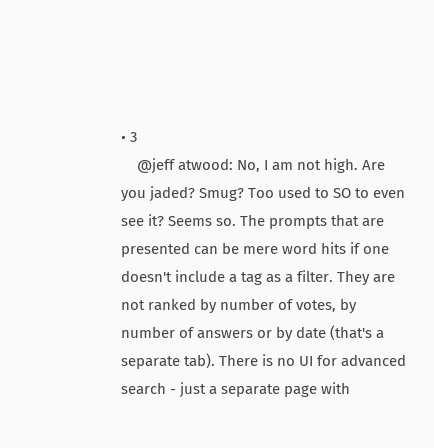• 3
    @jeff atwood: No, I am not high. Are you jaded? Smug? Too used to SO to even see it? Seems so. The prompts that are presented can be mere word hits if one doesn't include a tag as a filter. They are not ranked by number of votes, by number of answers or by date (that's a separate tab). There is no UI for advanced search - just a separate page with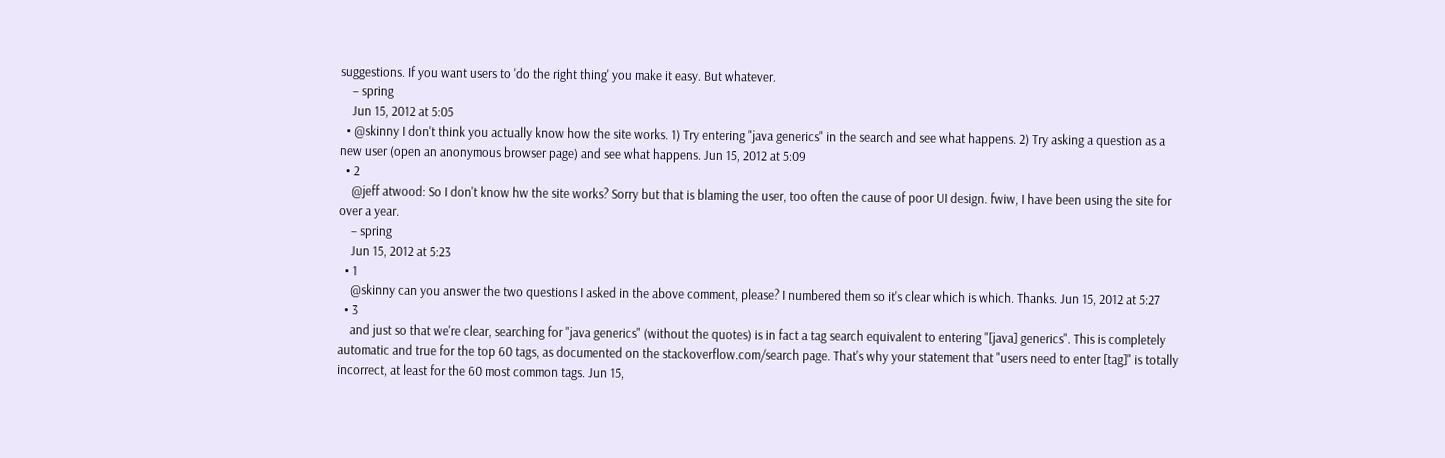suggestions. If you want users to 'do the right thing' you make it easy. But whatever.
    – spring
    Jun 15, 2012 at 5:05
  • @skinny I don't think you actually know how the site works. 1) Try entering "java generics" in the search and see what happens. 2) Try asking a question as a new user (open an anonymous browser page) and see what happens. Jun 15, 2012 at 5:09
  • 2
    @jeff atwood: So I don't know hw the site works? Sorry but that is blaming the user, too often the cause of poor UI design. fwiw, I have been using the site for over a year.
    – spring
    Jun 15, 2012 at 5:23
  • 1
    @skinny can you answer the two questions I asked in the above comment, please? I numbered them so it's clear which is which. Thanks. Jun 15, 2012 at 5:27
  • 3
    and just so that we're clear, searching for "java generics" (without the quotes) is in fact a tag search equivalent to entering "[java] generics". This is completely automatic and true for the top 60 tags, as documented on the stackoverflow.com/search page. That's why your statement that "users need to enter [tag]" is totally incorrect, at least for the 60 most common tags. Jun 15,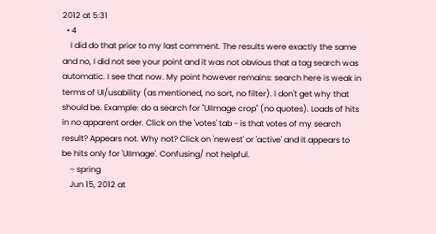2012 at 5:31
  • 4
    I did do that prior to my last comment. The results were exactly the same and no, I did not see your point and it was not obvious that a tag search was automatic. I see that now. My point however remains: search here is weak in terms of UI/usability (as mentioned, no sort, no filter). I don't get why that should be. Example: do a search for "UIImage crop" (no quotes). Loads of hits in no apparent order. Click on the 'votes' tab - is that votes of my search result? Appears not. Why not? Click on 'newest' or 'active' and it appears to be hits only for 'UIImage'. Confusing/ not helpful.
    – spring
    Jun 15, 2012 at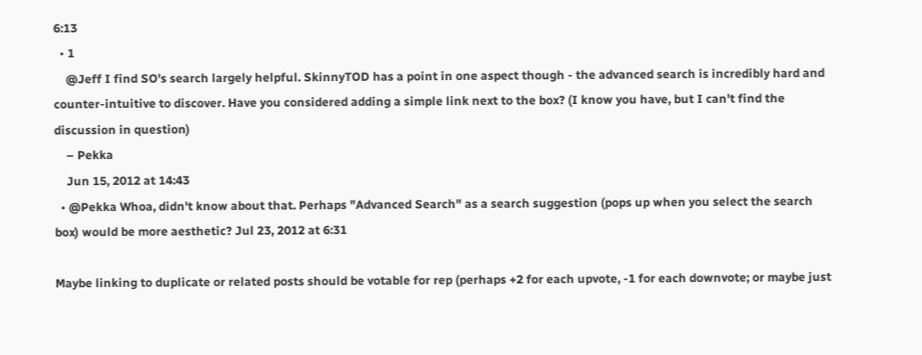6:13
  • 1
    @Jeff I find SO's search largely helpful. SkinnyTOD has a point in one aspect though - the advanced search is incredibly hard and counter-intuitive to discover. Have you considered adding a simple link next to the box? (I know you have, but I can't find the discussion in question)
    – Pekka
    Jun 15, 2012 at 14:43
  • @Pekka Whoa, didn't know about that. Perhaps "Advanced Search" as a search suggestion (pops up when you select the search box) would be more aesthetic? Jul 23, 2012 at 6:31

Maybe linking to duplicate or related posts should be votable for rep (perhaps +2 for each upvote, -1 for each downvote; or maybe just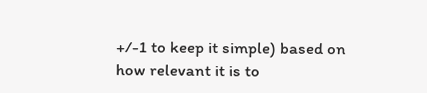+/-1 to keep it simple) based on how relevant it is to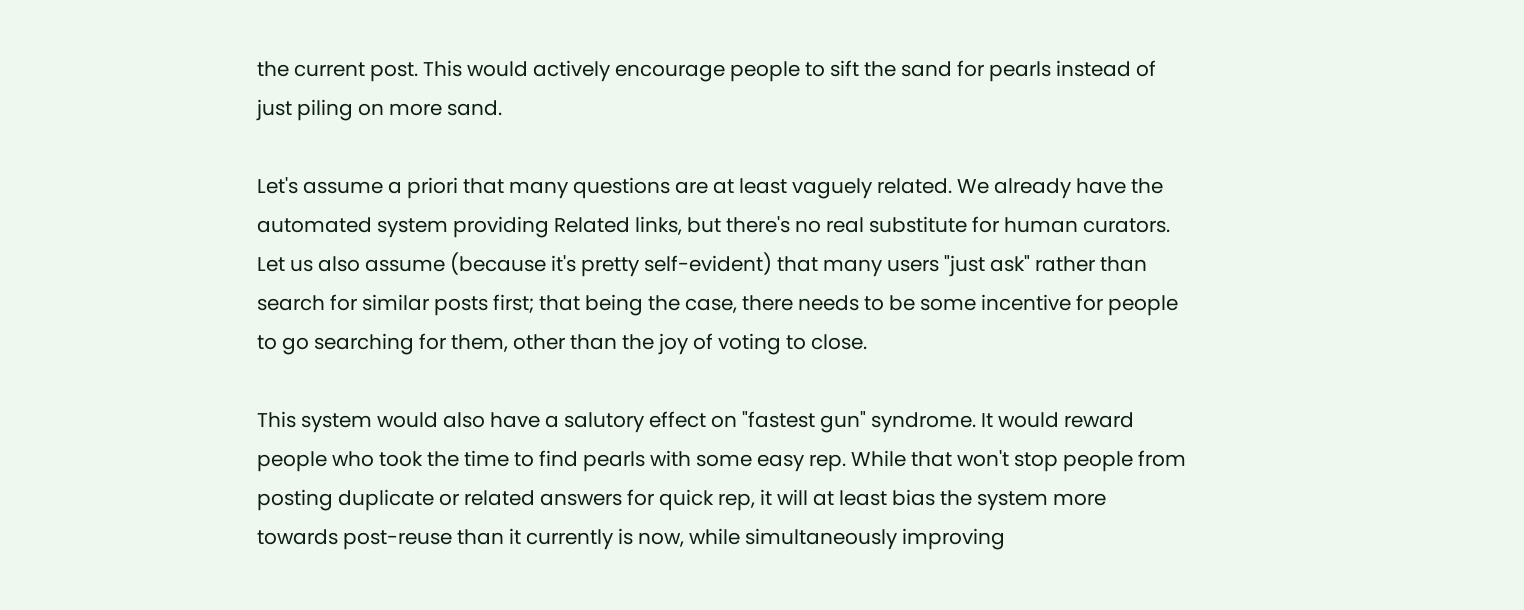the current post. This would actively encourage people to sift the sand for pearls instead of just piling on more sand.

Let's assume a priori that many questions are at least vaguely related. We already have the automated system providing Related links, but there's no real substitute for human curators. Let us also assume (because it's pretty self-evident) that many users "just ask" rather than search for similar posts first; that being the case, there needs to be some incentive for people to go searching for them, other than the joy of voting to close.

This system would also have a salutory effect on "fastest gun" syndrome. It would reward people who took the time to find pearls with some easy rep. While that won't stop people from posting duplicate or related answers for quick rep, it will at least bias the system more towards post-reuse than it currently is now, while simultaneously improving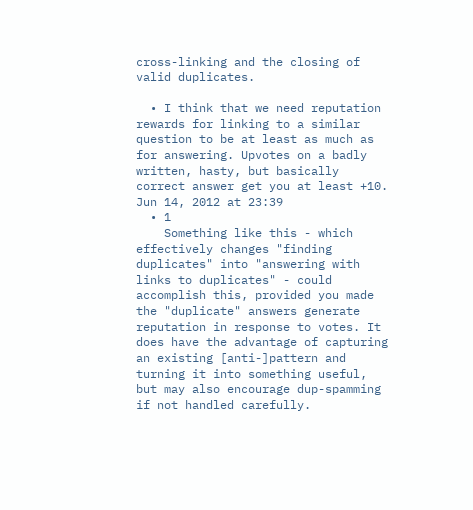cross-linking and the closing of valid duplicates.

  • I think that we need reputation rewards for linking to a similar question to be at least as much as for answering. Upvotes on a badly written, hasty, but basically correct answer get you at least +10. Jun 14, 2012 at 23:39
  • 1
    Something like this - which effectively changes "finding duplicates" into "answering with links to duplicates" - could accomplish this, provided you made the "duplicate" answers generate reputation in response to votes. It does have the advantage of capturing an existing [anti-]pattern and turning it into something useful, but may also encourage dup-spamming if not handled carefully.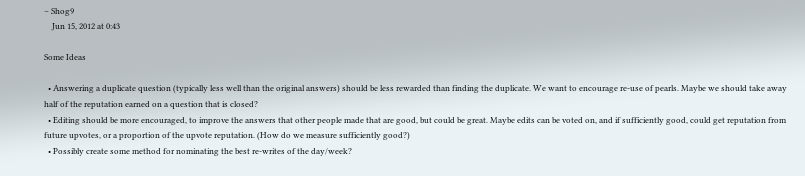– Shog9
    Jun 15, 2012 at 0:43

Some Ideas

  • Answering a duplicate question (typically less well than the original answers) should be less rewarded than finding the duplicate. We want to encourage re-use of pearls. Maybe we should take away half of the reputation earned on a question that is closed?
  • Editing should be more encouraged, to improve the answers that other people made that are good, but could be great. Maybe edits can be voted on, and if sufficiently good, could get reputation from future upvotes, or a proportion of the upvote reputation. (How do we measure sufficiently good?)
  • Possibly create some method for nominating the best re-writes of the day/week?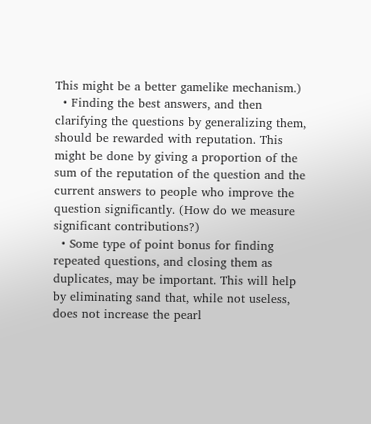This might be a better gamelike mechanism.)
  • Finding the best answers, and then clarifying the questions by generalizing them, should be rewarded with reputation. This might be done by giving a proportion of the sum of the reputation of the question and the current answers to people who improve the question significantly. (How do we measure significant contributions?)
  • Some type of point bonus for finding repeated questions, and closing them as duplicates, may be important. This will help by eliminating sand that, while not useless, does not increase the pearl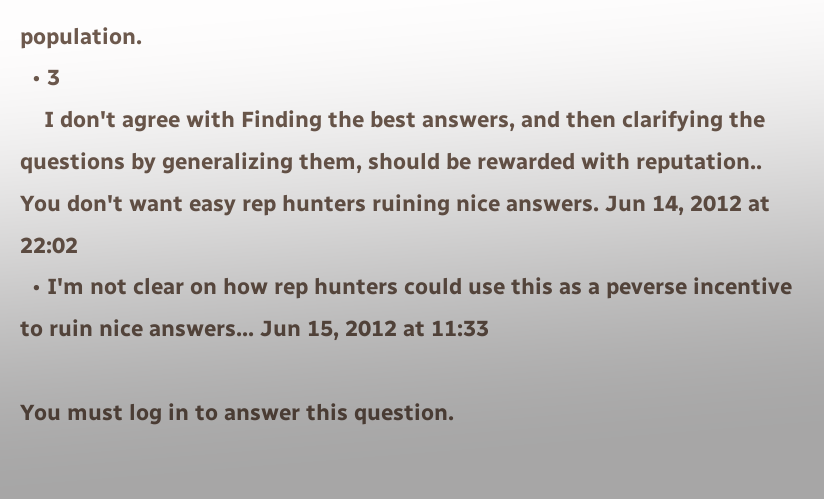population.
  • 3
    I don't agree with Finding the best answers, and then clarifying the questions by generalizing them, should be rewarded with reputation.. You don't want easy rep hunters ruining nice answers. Jun 14, 2012 at 22:02
  • I'm not clear on how rep hunters could use this as a peverse incentive to ruin nice answers... Jun 15, 2012 at 11:33

You must log in to answer this question.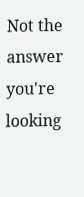Not the answer you're looking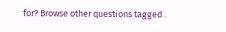for? Browse other questions tagged .